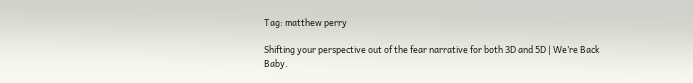Tag: matthew perry

Shifting your perspective out of the fear narrative for both 3D and 5D | We’re Back Baby.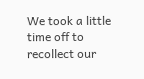We took a little time off to recollect our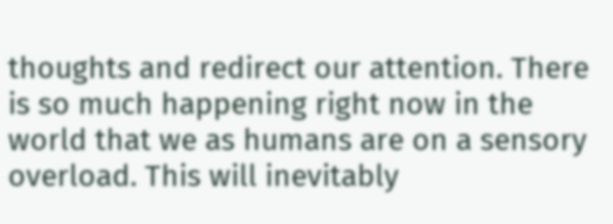thoughts and redirect our attention. There is so much happening right now in the world that we as humans are on a sensory overload. This will inevitably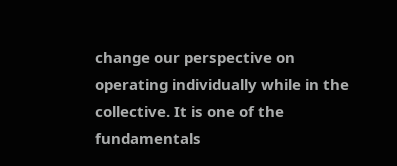change our perspective on operating individually while in the collective. It is one of the fundamentals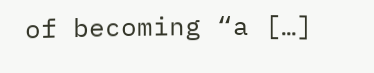of becoming “a […]